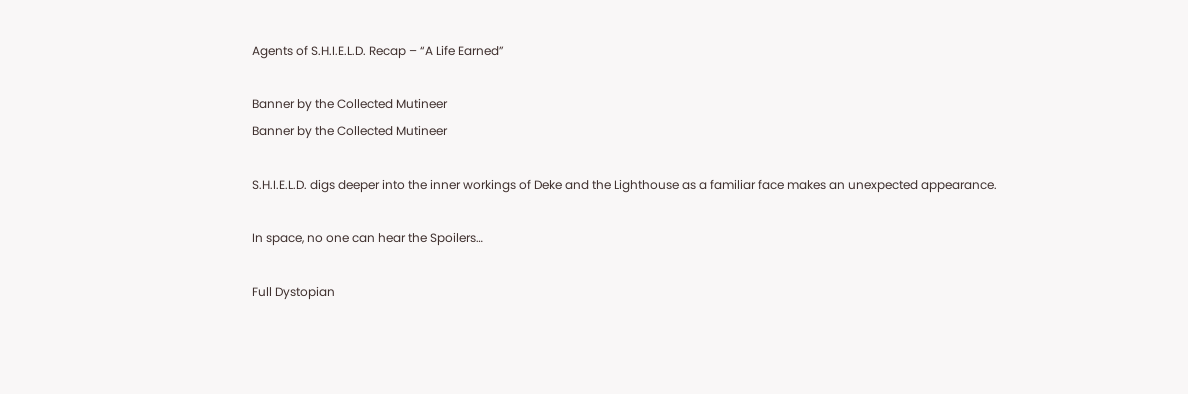Agents of S.H.I.E.L.D. Recap – “A Life Earned”

Banner by the Collected Mutineer
Banner by the Collected Mutineer

S.H.I.E.L.D. digs deeper into the inner workings of Deke and the Lighthouse as a familiar face makes an unexpected appearance.

In space, no one can hear the Spoilers…

Full Dystopian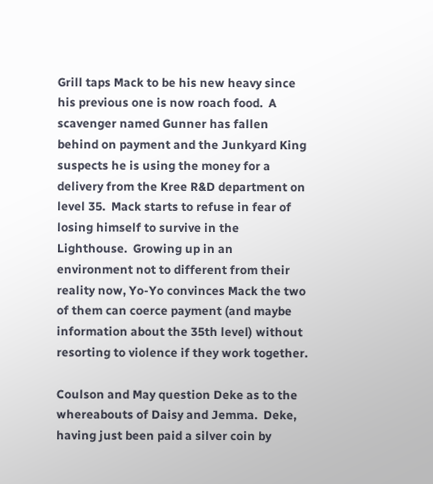Grill taps Mack to be his new heavy since his previous one is now roach food.  A scavenger named Gunner has fallen behind on payment and the Junkyard King suspects he is using the money for a delivery from the Kree R&D department on level 35.  Mack starts to refuse in fear of losing himself to survive in the Lighthouse.  Growing up in an environment not to different from their reality now, Yo-Yo convinces Mack the two of them can coerce payment (and maybe information about the 35th level) without resorting to violence if they work together.

Coulson and May question Deke as to the whereabouts of Daisy and Jemma.  Deke, having just been paid a silver coin by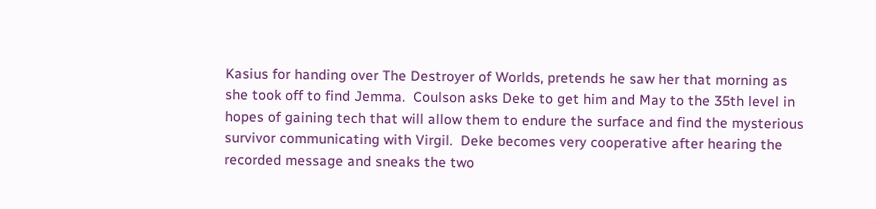Kasius for handing over The Destroyer of Worlds, pretends he saw her that morning as she took off to find Jemma.  Coulson asks Deke to get him and May to the 35th level in hopes of gaining tech that will allow them to endure the surface and find the mysterious survivor communicating with Virgil.  Deke becomes very cooperative after hearing the recorded message and sneaks the two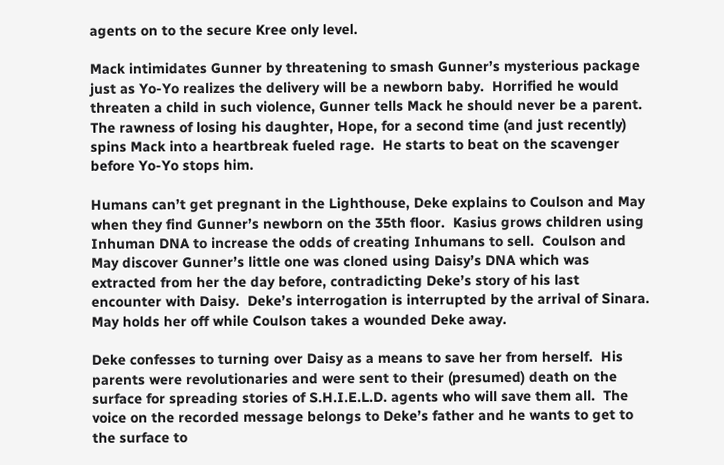agents on to the secure Kree only level.

Mack intimidates Gunner by threatening to smash Gunner’s mysterious package just as Yo-Yo realizes the delivery will be a newborn baby.  Horrified he would threaten a child in such violence, Gunner tells Mack he should never be a parent.  The rawness of losing his daughter, Hope, for a second time (and just recently) spins Mack into a heartbreak fueled rage.  He starts to beat on the scavenger before Yo-Yo stops him.

Humans can’t get pregnant in the Lighthouse, Deke explains to Coulson and May when they find Gunner’s newborn on the 35th floor.  Kasius grows children using Inhuman DNA to increase the odds of creating Inhumans to sell.  Coulson and May discover Gunner’s little one was cloned using Daisy’s DNA which was extracted from her the day before, contradicting Deke’s story of his last encounter with Daisy.  Deke’s interrogation is interrupted by the arrival of Sinara.  May holds her off while Coulson takes a wounded Deke away.

Deke confesses to turning over Daisy as a means to save her from herself.  His parents were revolutionaries and were sent to their (presumed) death on the surface for spreading stories of S.H.I.E.L.D. agents who will save them all.  The voice on the recorded message belongs to Deke’s father and he wants to get to the surface to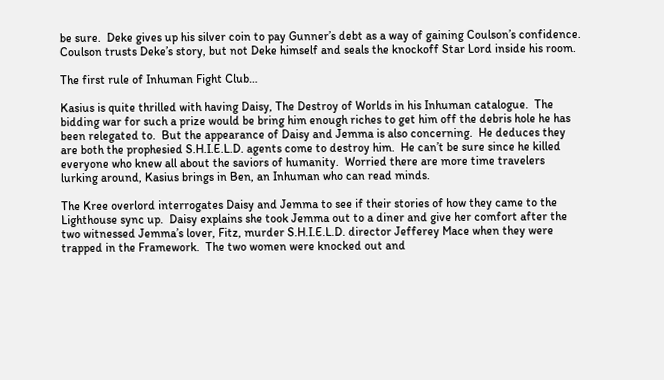be sure.  Deke gives up his silver coin to pay Gunner’s debt as a way of gaining Coulson’s confidence.  Coulson trusts Deke’s story, but not Deke himself and seals the knockoff Star Lord inside his room.

The first rule of Inhuman Fight Club…

Kasius is quite thrilled with having Daisy, The Destroy of Worlds in his Inhuman catalogue.  The bidding war for such a prize would be bring him enough riches to get him off the debris hole he has been relegated to.  But the appearance of Daisy and Jemma is also concerning.  He deduces they are both the prophesied S.H.I.E.L.D. agents come to destroy him.  He can’t be sure since he killed everyone who knew all about the saviors of humanity.  Worried there are more time travelers lurking around, Kasius brings in Ben, an Inhuman who can read minds.

The Kree overlord interrogates Daisy and Jemma to see if their stories of how they came to the Lighthouse sync up.  Daisy explains she took Jemma out to a diner and give her comfort after the two witnessed Jemma’s lover, Fitz, murder S.H.I.E.L.D. director Jefferey Mace when they were trapped in the Framework.  The two women were knocked out and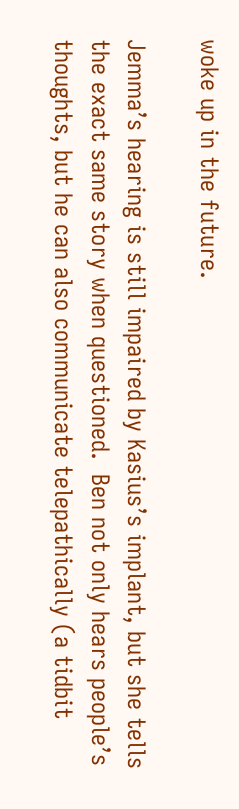woke up in the future.

Jemma’s hearing is still impaired by Kasius’s implant, but she tells the exact same story when questioned.  Ben not only hears people’s thoughts, but he can also communicate telepathically (a tidbit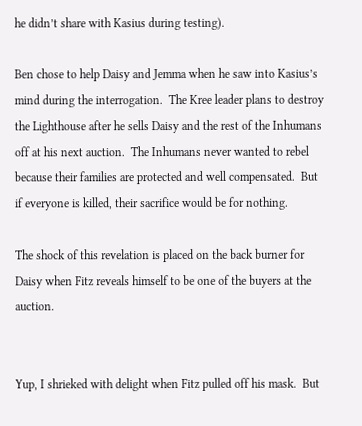he didn’t share with Kasius during testing).

Ben chose to help Daisy and Jemma when he saw into Kasius’s mind during the interrogation.  The Kree leader plans to destroy the Lighthouse after he sells Daisy and the rest of the Inhumans off at his next auction.  The Inhumans never wanted to rebel because their families are protected and well compensated.  But if everyone is killed, their sacrifice would be for nothing.

The shock of this revelation is placed on the back burner for Daisy when Fitz reveals himself to be one of the buyers at the auction.


Yup, I shrieked with delight when Fitz pulled off his mask.  But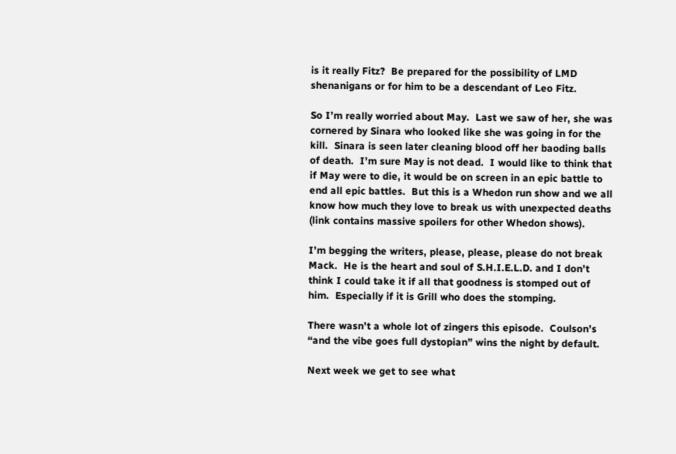is it really Fitz?  Be prepared for the possibility of LMD shenanigans or for him to be a descendant of Leo Fitz.

So I’m really worried about May.  Last we saw of her, she was cornered by Sinara who looked like she was going in for the kill.  Sinara is seen later cleaning blood off her baoding balls of death.  I’m sure May is not dead.  I would like to think that if May were to die, it would be on screen in an epic battle to end all epic battles.  But this is a Whedon run show and we all know how much they love to break us with unexpected deaths (link contains massive spoilers for other Whedon shows).

I’m begging the writers, please, please, please do not break Mack.  He is the heart and soul of S.H.I.E.L.D. and I don’t think I could take it if all that goodness is stomped out of him.  Especially if it is Grill who does the stomping.

There wasn’t a whole lot of zingers this episode.  Coulson’s “and the vibe goes full dystopian” wins the night by default.

Next week we get to see what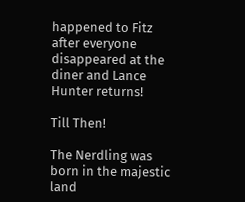happened to Fitz after everyone disappeared at the diner and Lance Hunter returns!

Till Then!

The Nerdling was born in the majestic land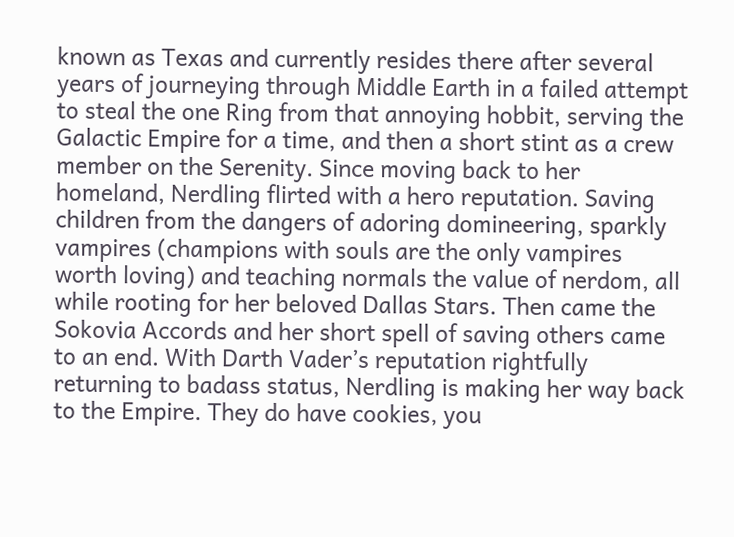known as Texas and currently resides there after several years of journeying through Middle Earth in a failed attempt to steal the one Ring from that annoying hobbit, serving the Galactic Empire for a time, and then a short stint as a crew member on the Serenity. Since moving back to her homeland, Nerdling flirted with a hero reputation. Saving children from the dangers of adoring domineering, sparkly vampires (champions with souls are the only vampires worth loving) and teaching normals the value of nerdom, all while rooting for her beloved Dallas Stars. Then came the Sokovia Accords and her short spell of saving others came to an end. With Darth Vader’s reputation rightfully returning to badass status, Nerdling is making her way back to the Empire. They do have cookies, you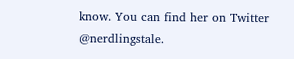know. You can find her on Twitter @nerdlingstale.